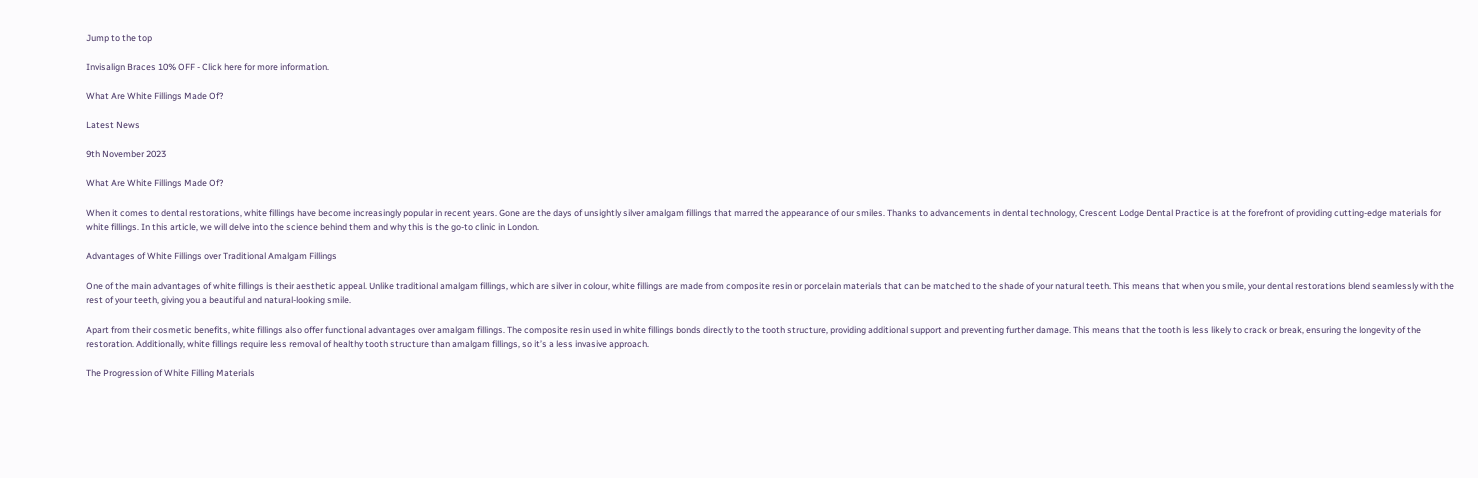Jump to the top

Invisalign Braces 10% OFF - Click here for more information.

What Are White Fillings Made Of?

Latest News

9th November 2023

What Are White Fillings Made Of?

When it comes to dental restorations, white fillings have become increasingly popular in recent years. Gone are the days of unsightly silver amalgam fillings that marred the appearance of our smiles. Thanks to advancements in dental technology, Crescent Lodge Dental Practice is at the forefront of providing cutting-edge materials for white fillings. In this article, we will delve into the science behind them and why this is the go-to clinic in London.

Advantages of White Fillings over Traditional Amalgam Fillings

One of the main advantages of white fillings is their aesthetic appeal. Unlike traditional amalgam fillings, which are silver in colour, white fillings are made from composite resin or porcelain materials that can be matched to the shade of your natural teeth. This means that when you smile, your dental restorations blend seamlessly with the rest of your teeth, giving you a beautiful and natural-looking smile.

Apart from their cosmetic benefits, white fillings also offer functional advantages over amalgam fillings. The composite resin used in white fillings bonds directly to the tooth structure, providing additional support and preventing further damage. This means that the tooth is less likely to crack or break, ensuring the longevity of the restoration. Additionally, white fillings require less removal of healthy tooth structure than amalgam fillings, so it’s a less invasive approach.

The Progression of White Filling Materials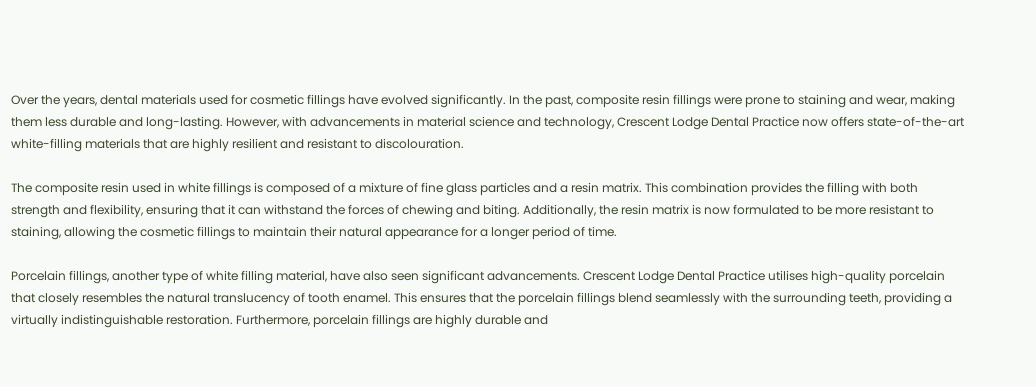Over the years, dental materials used for cosmetic fillings have evolved significantly. In the past, composite resin fillings were prone to staining and wear, making them less durable and long-lasting. However, with advancements in material science and technology, Crescent Lodge Dental Practice now offers state-of-the-art white-filling materials that are highly resilient and resistant to discolouration.

The composite resin used in white fillings is composed of a mixture of fine glass particles and a resin matrix. This combination provides the filling with both strength and flexibility, ensuring that it can withstand the forces of chewing and biting. Additionally, the resin matrix is now formulated to be more resistant to staining, allowing the cosmetic fillings to maintain their natural appearance for a longer period of time.

Porcelain fillings, another type of white filling material, have also seen significant advancements. Crescent Lodge Dental Practice utilises high-quality porcelain that closely resembles the natural translucency of tooth enamel. This ensures that the porcelain fillings blend seamlessly with the surrounding teeth, providing a virtually indistinguishable restoration. Furthermore, porcelain fillings are highly durable and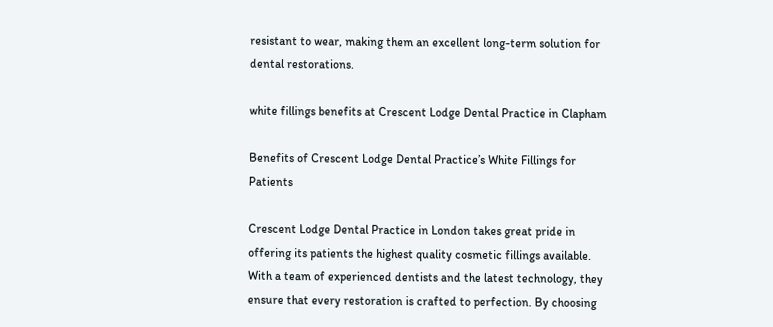resistant to wear, making them an excellent long-term solution for dental restorations.

white fillings benefits at Crescent Lodge Dental Practice in Clapham

Benefits of Crescent Lodge Dental Practice’s White Fillings for Patients

Crescent Lodge Dental Practice in London takes great pride in offering its patients the highest quality cosmetic fillings available. With a team of experienced dentists and the latest technology, they ensure that every restoration is crafted to perfection. By choosing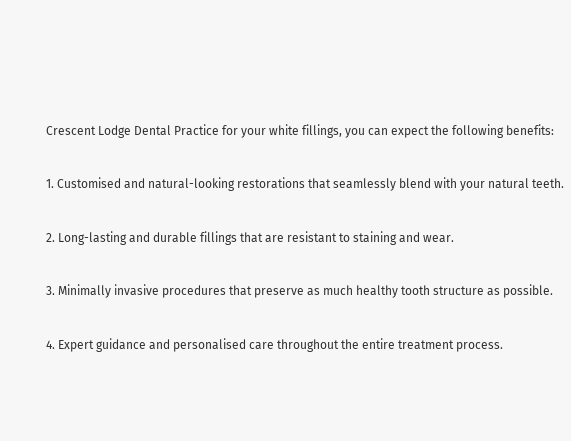Crescent Lodge Dental Practice for your white fillings, you can expect the following benefits:

1. Customised and natural-looking restorations that seamlessly blend with your natural teeth.

2. Long-lasting and durable fillings that are resistant to staining and wear.

3. Minimally invasive procedures that preserve as much healthy tooth structure as possible.

4. Expert guidance and personalised care throughout the entire treatment process.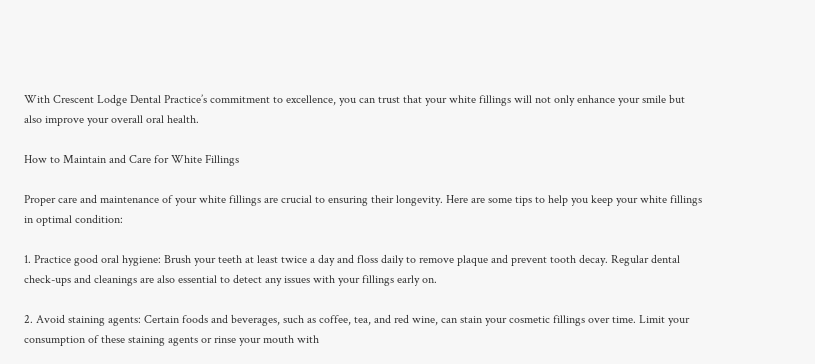With Crescent Lodge Dental Practice’s commitment to excellence, you can trust that your white fillings will not only enhance your smile but also improve your overall oral health.

How to Maintain and Care for White Fillings

Proper care and maintenance of your white fillings are crucial to ensuring their longevity. Here are some tips to help you keep your white fillings in optimal condition:

1. Practice good oral hygiene: Brush your teeth at least twice a day and floss daily to remove plaque and prevent tooth decay. Regular dental check-ups and cleanings are also essential to detect any issues with your fillings early on.

2. Avoid staining agents: Certain foods and beverages, such as coffee, tea, and red wine, can stain your cosmetic fillings over time. Limit your consumption of these staining agents or rinse your mouth with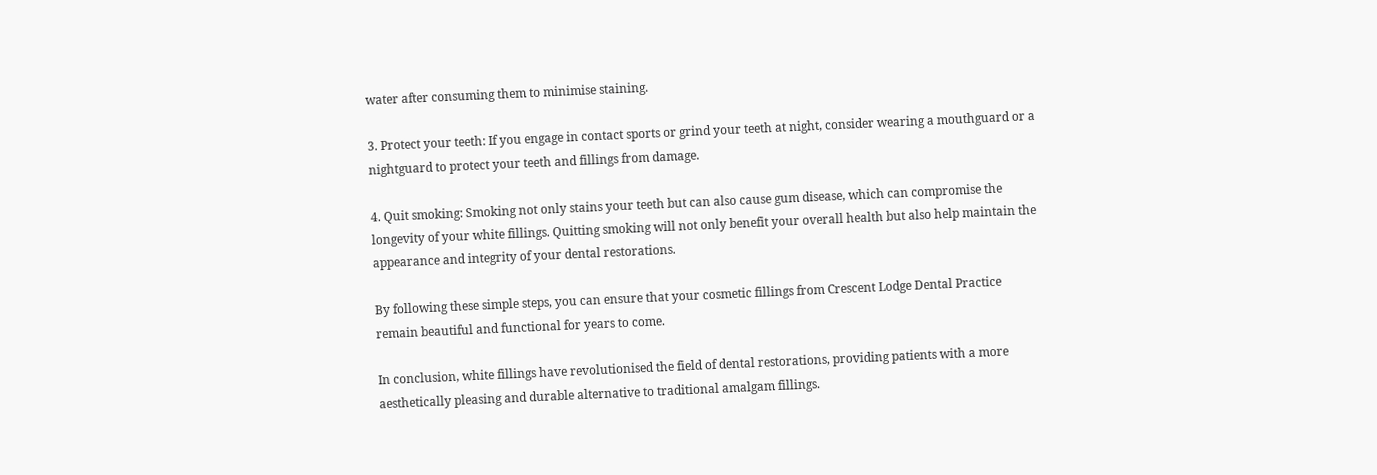water after consuming them to minimise staining.

3. Protect your teeth: If you engage in contact sports or grind your teeth at night, consider wearing a mouthguard or a nightguard to protect your teeth and fillings from damage.

4. Quit smoking: Smoking not only stains your teeth but can also cause gum disease, which can compromise the longevity of your white fillings. Quitting smoking will not only benefit your overall health but also help maintain the appearance and integrity of your dental restorations.

By following these simple steps, you can ensure that your cosmetic fillings from Crescent Lodge Dental Practice remain beautiful and functional for years to come.

In conclusion, white fillings have revolutionised the field of dental restorations, providing patients with a more aesthetically pleasing and durable alternative to traditional amalgam fillings.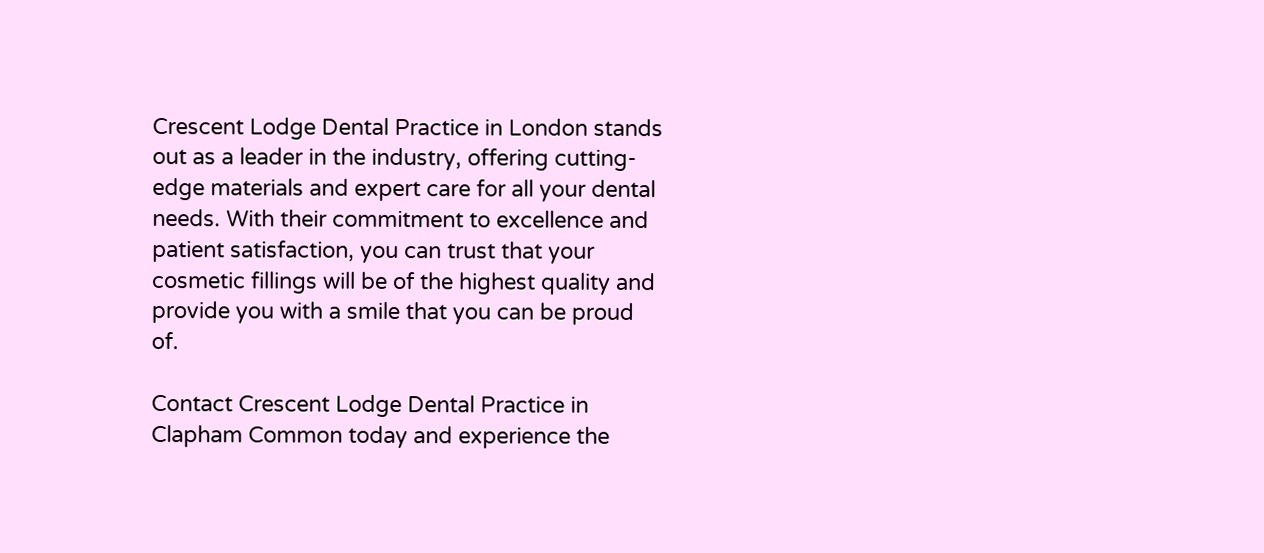Crescent Lodge Dental Practice in London stands out as a leader in the industry, offering cutting-edge materials and expert care for all your dental needs. With their commitment to excellence and patient satisfaction, you can trust that your cosmetic fillings will be of the highest quality and provide you with a smile that you can be proud of.

Contact Crescent Lodge Dental Practice in Clapham Common today and experience the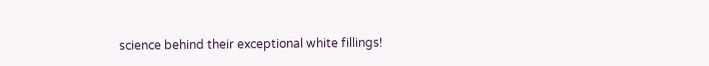science behind their exceptional white fillings!